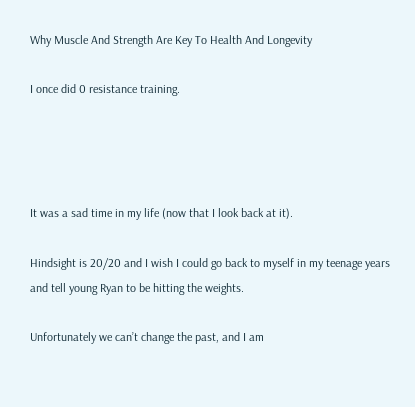Why Muscle And Strength Are Key To Health And Longevity

I once did 0 resistance training.




It was a sad time in my life (now that I look back at it).

Hindsight is 20/20 and I wish I could go back to myself in my teenage years and tell young Ryan to be hitting the weights.

Unfortunately we can’t change the past, and I am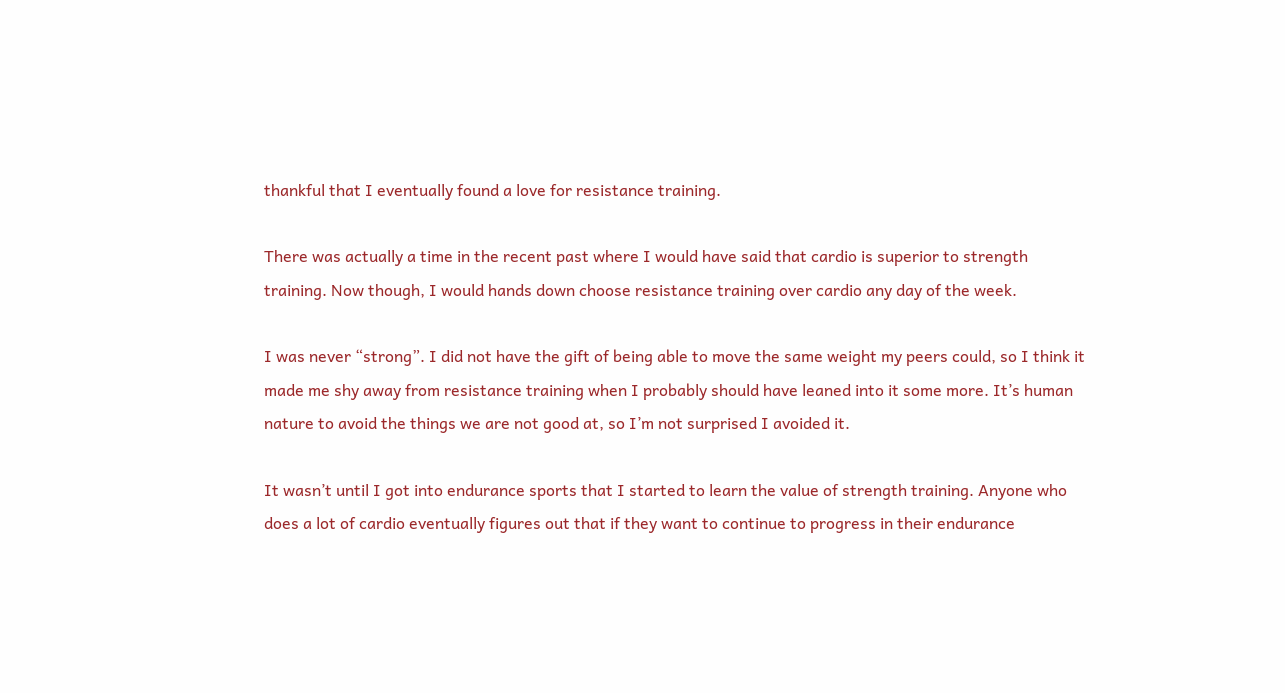thankful that I eventually found a love for resistance training.

There was actually a time in the recent past where I would have said that cardio is superior to strength training. Now though, I would hands down choose resistance training over cardio any day of the week.

I was never “strong”. I did not have the gift of being able to move the same weight my peers could, so I think it made me shy away from resistance training when I probably should have leaned into it some more. It’s human nature to avoid the things we are not good at, so I’m not surprised I avoided it.

It wasn’t until I got into endurance sports that I started to learn the value of strength training. Anyone who does a lot of cardio eventually figures out that if they want to continue to progress in their endurance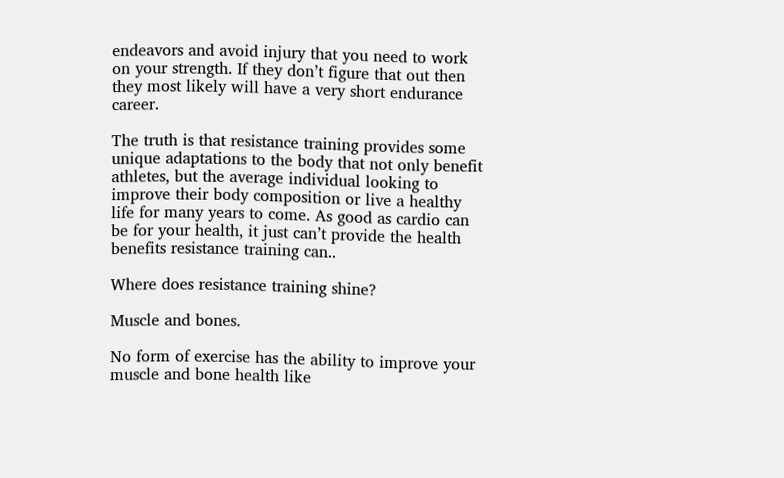endeavors and avoid injury that you need to work on your strength. If they don’t figure that out then they most likely will have a very short endurance career.

The truth is that resistance training provides some unique adaptations to the body that not only benefit athletes, but the average individual looking to improve their body composition or live a healthy life for many years to come. As good as cardio can be for your health, it just can’t provide the health benefits resistance training can..

Where does resistance training shine?

Muscle and bones.

No form of exercise has the ability to improve your muscle and bone health like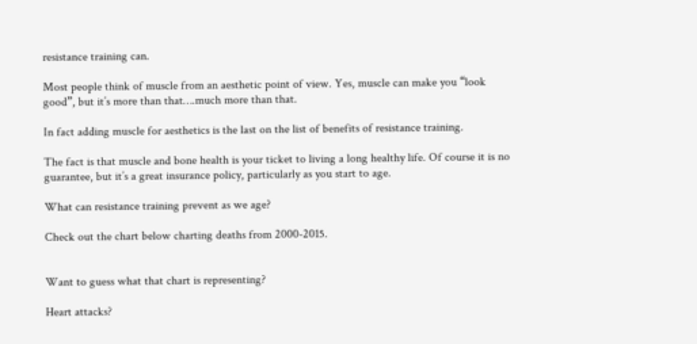resistance training can.

Most people think of muscle from an aesthetic point of view. Yes, muscle can make you “look good”, but it’s more than that….much more than that.

In fact adding muscle for aesthetics is the last on the list of benefits of resistance training.

The fact is that muscle and bone health is your ticket to living a long healthy life. Of course it is no guarantee, but it’s a great insurance policy, particularly as you start to age.

What can resistance training prevent as we age?

Check out the chart below charting deaths from 2000-2015.


Want to guess what that chart is representing?

Heart attacks?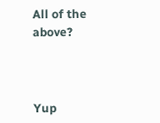All of the above?



Yup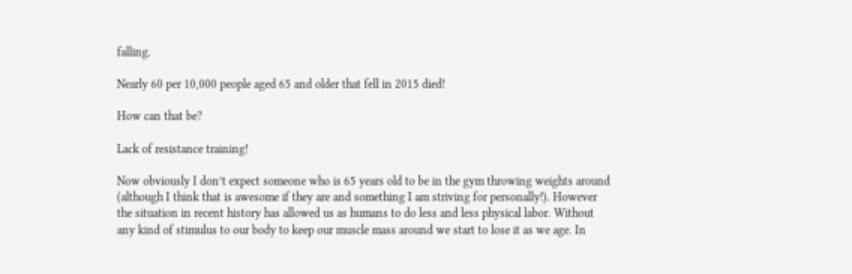falling.

Nearly 60 per 10,000 people aged 65 and older that fell in 2015 died!

How can that be?

Lack of resistance training!

Now obviously I don’t expect someone who is 65 years old to be in the gym throwing weights around (although I think that is awesome if they are and something I am striving for personally!). However the situation in recent history has allowed us as humans to do less and less physical labor. Without any kind of stimulus to our body to keep our muscle mass around we start to lose it as we age. In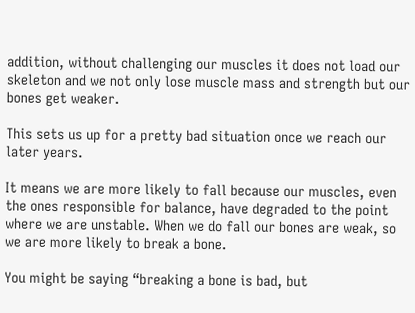addition, without challenging our muscles it does not load our skeleton and we not only lose muscle mass and strength but our bones get weaker.

This sets us up for a pretty bad situation once we reach our later years.

It means we are more likely to fall because our muscles, even the ones responsible for balance, have degraded to the point where we are unstable. When we do fall our bones are weak, so we are more likely to break a bone.

You might be saying “breaking a bone is bad, but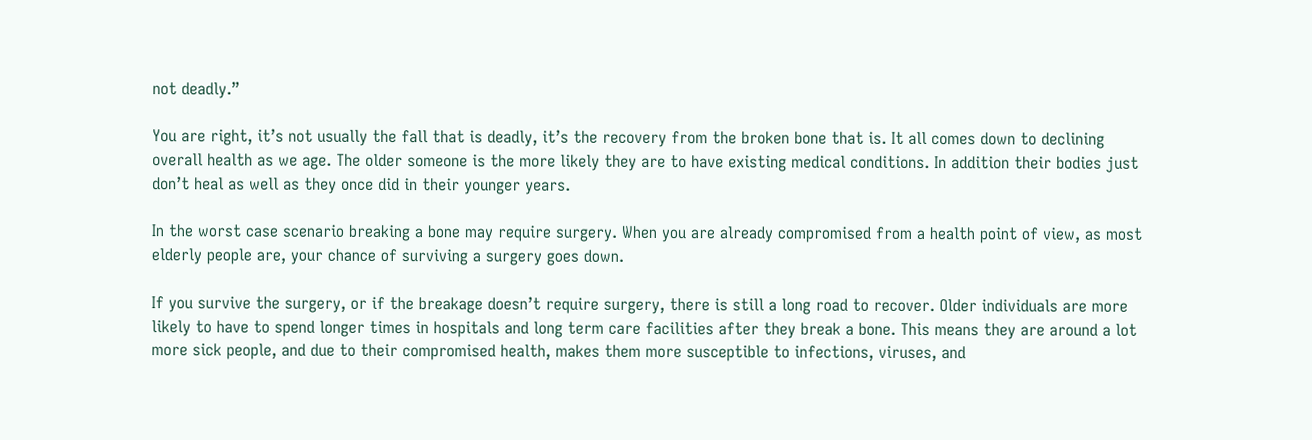not deadly.”

You are right, it’s not usually the fall that is deadly, it’s the recovery from the broken bone that is. It all comes down to declining overall health as we age. The older someone is the more likely they are to have existing medical conditions. In addition their bodies just don’t heal as well as they once did in their younger years.

In the worst case scenario breaking a bone may require surgery. When you are already compromised from a health point of view, as most elderly people are, your chance of surviving a surgery goes down.

If you survive the surgery, or if the breakage doesn’t require surgery, there is still a long road to recover. Older individuals are more likely to have to spend longer times in hospitals and long term care facilities after they break a bone. This means they are around a lot more sick people, and due to their compromised health, makes them more susceptible to infections, viruses, and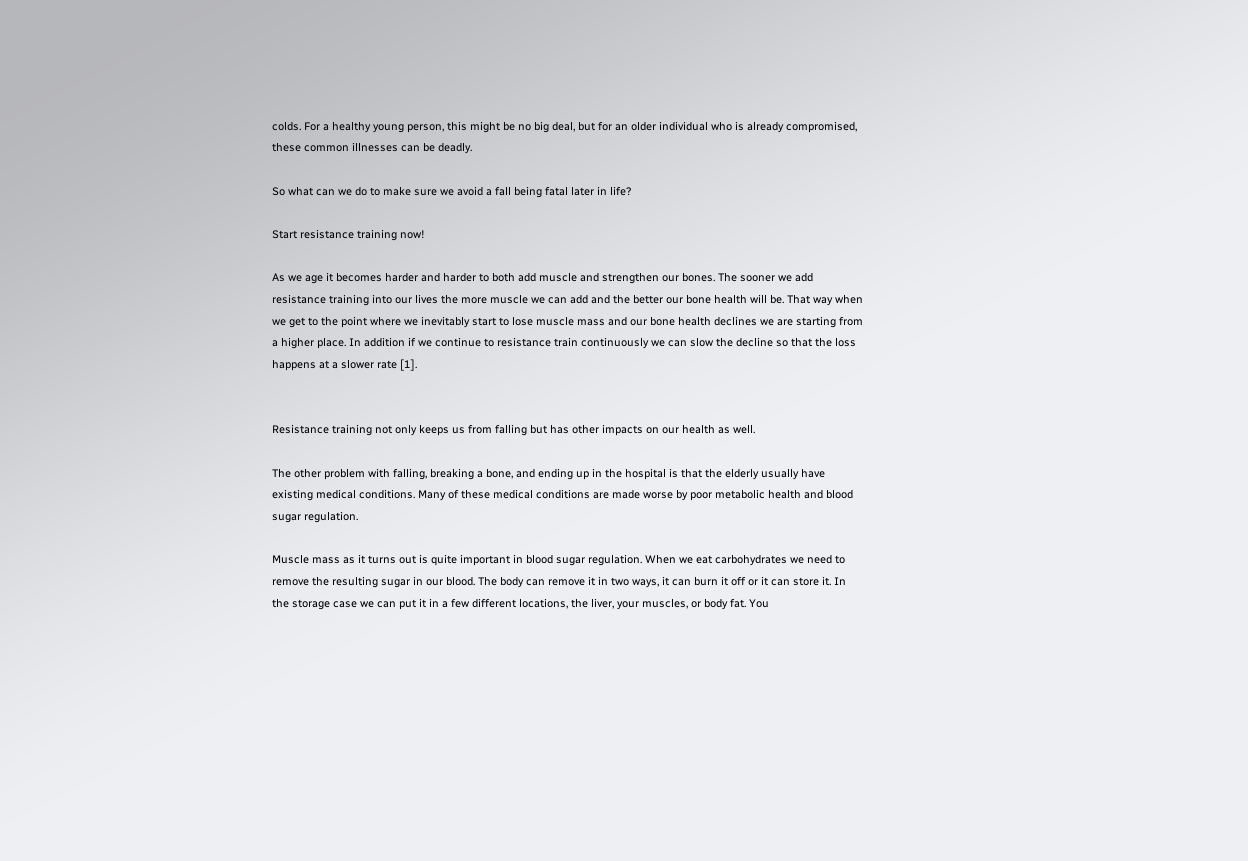colds. For a healthy young person, this might be no big deal, but for an older individual who is already compromised, these common illnesses can be deadly.

So what can we do to make sure we avoid a fall being fatal later in life?

Start resistance training now!

As we age it becomes harder and harder to both add muscle and strengthen our bones. The sooner we add resistance training into our lives the more muscle we can add and the better our bone health will be. That way when we get to the point where we inevitably start to lose muscle mass and our bone health declines we are starting from a higher place. In addition if we continue to resistance train continuously we can slow the decline so that the loss happens at a slower rate [1].


Resistance training not only keeps us from falling but has other impacts on our health as well.

The other problem with falling, breaking a bone, and ending up in the hospital is that the elderly usually have existing medical conditions. Many of these medical conditions are made worse by poor metabolic health and blood sugar regulation.

Muscle mass as it turns out is quite important in blood sugar regulation. When we eat carbohydrates we need to remove the resulting sugar in our blood. The body can remove it in two ways, it can burn it off or it can store it. In the storage case we can put it in a few different locations, the liver, your muscles, or body fat. You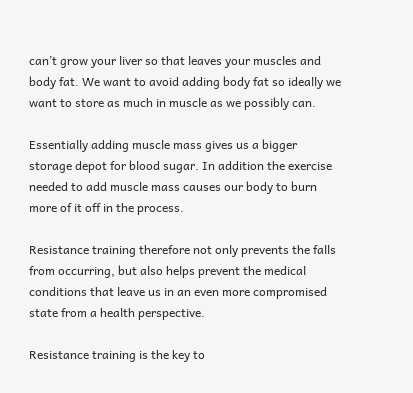can’t grow your liver so that leaves your muscles and body fat. We want to avoid adding body fat so ideally we want to store as much in muscle as we possibly can.

Essentially adding muscle mass gives us a bigger storage depot for blood sugar. In addition the exercise needed to add muscle mass causes our body to burn more of it off in the process.

Resistance training therefore not only prevents the falls from occurring, but also helps prevent the medical conditions that leave us in an even more compromised state from a health perspective.

Resistance training is the key to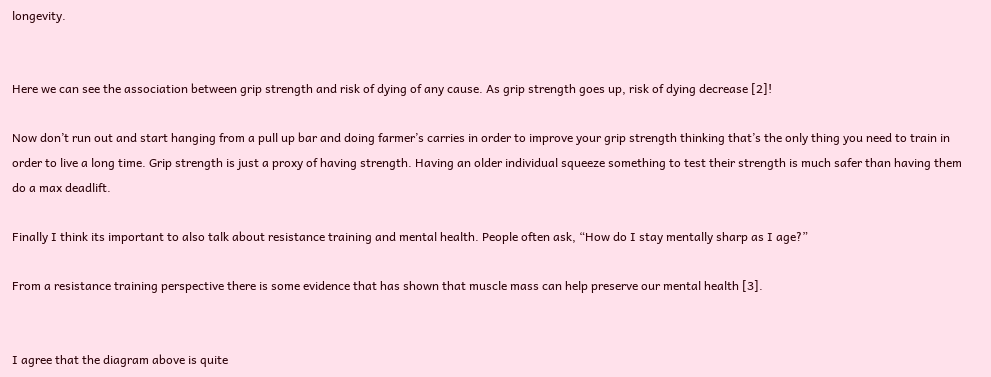longevity.


Here we can see the association between grip strength and risk of dying of any cause. As grip strength goes up, risk of dying decrease [2]!

Now don’t run out and start hanging from a pull up bar and doing farmer’s carries in order to improve your grip strength thinking that’s the only thing you need to train in order to live a long time. Grip strength is just a proxy of having strength. Having an older individual squeeze something to test their strength is much safer than having them do a max deadlift.

Finally I think its important to also talk about resistance training and mental health. People often ask, “How do I stay mentally sharp as I age?”

From a resistance training perspective there is some evidence that has shown that muscle mass can help preserve our mental health [3].


I agree that the diagram above is quite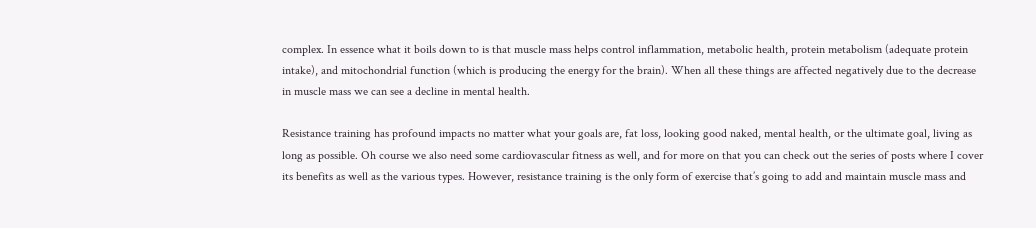complex. In essence what it boils down to is that muscle mass helps control inflammation, metabolic health, protein metabolism (adequate protein intake), and mitochondrial function (which is producing the energy for the brain). When all these things are affected negatively due to the decrease in muscle mass we can see a decline in mental health.

Resistance training has profound impacts no matter what your goals are, fat loss, looking good naked, mental health, or the ultimate goal, living as long as possible. Oh course we also need some cardiovascular fitness as well, and for more on that you can check out the series of posts where I cover its benefits as well as the various types. However, resistance training is the only form of exercise that’s going to add and maintain muscle mass and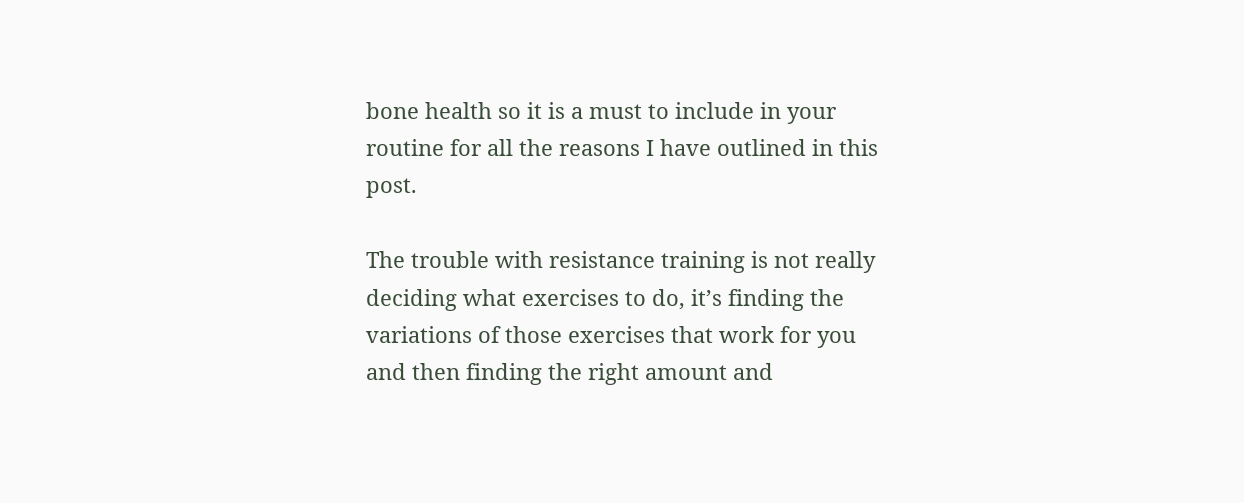bone health so it is a must to include in your routine for all the reasons I have outlined in this post.

The trouble with resistance training is not really deciding what exercises to do, it’s finding the variations of those exercises that work for you and then finding the right amount and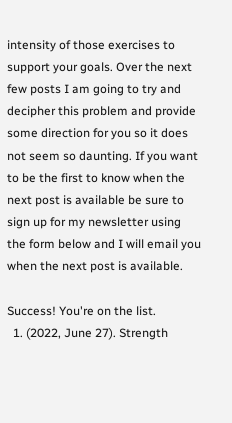intensity of those exercises to support your goals. Over the next few posts I am going to try and decipher this problem and provide some direction for you so it does not seem so daunting. If you want to be the first to know when the next post is available be sure to sign up for my newsletter using the form below and I will email you when the next post is available.

Success! You're on the list.
  1. (2022, June 27). Strength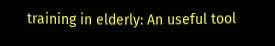training in elderly: An useful tool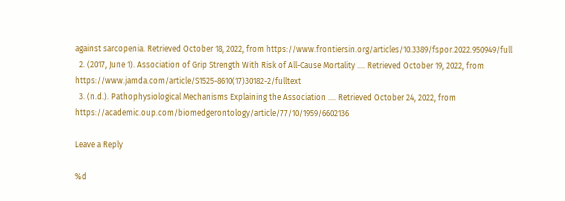against sarcopenia. Retrieved October 18, 2022, from https://www.frontiersin.org/articles/10.3389/fspor.2022.950949/full
  2. (2017, June 1). Association of Grip Strength With Risk of All-Cause Mortality …. Retrieved October 19, 2022, from https://www.jamda.com/article/S1525-8610(17)30182-2/fulltext
  3. (n.d.). Pathophysiological Mechanisms Explaining the Association …. Retrieved October 24, 2022, from https://academic.oup.com/biomedgerontology/article/77/10/1959/6602136

Leave a Reply

%d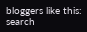bloggers like this:
search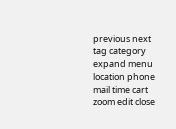previous next tag category expand menu location phone mail time cart zoom edit close